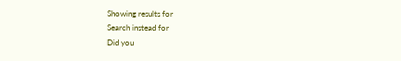Showing results for
Search instead for
Did you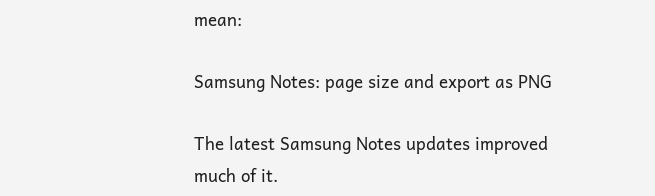mean:

Samsung Notes: page size and export as PNG

The latest Samsung Notes updates improved much of it.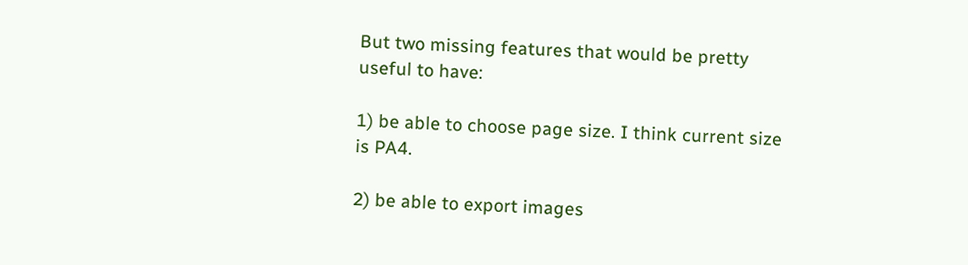But two missing features that would be pretty useful to have:

1) be able to choose page size. I think current size is PA4.

2) be able to export images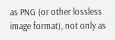as PNG (or other lossless image format), not only as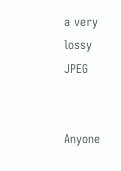a very lossy JPEG


Anyone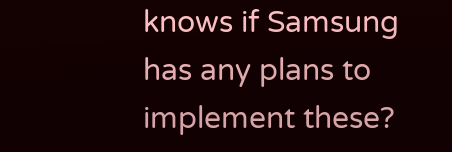knows if Samsung has any plans to implement these?